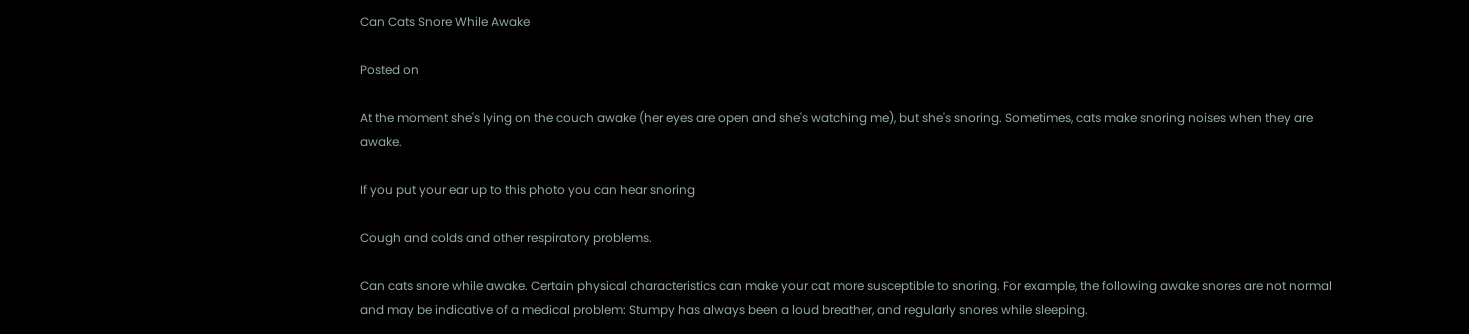Can Cats Snore While Awake

Posted on

At the moment she's lying on the couch awake (her eyes are open and she's watching me), but she's snoring. Sometimes, cats make snoring noises when they are awake.

If you put your ear up to this photo you can hear snoring

Cough and colds and other respiratory problems.

Can cats snore while awake. Certain physical characteristics can make your cat more susceptible to snoring. For example, the following awake snores are not normal and may be indicative of a medical problem: Stumpy has always been a loud breather, and regularly snores while sleeping.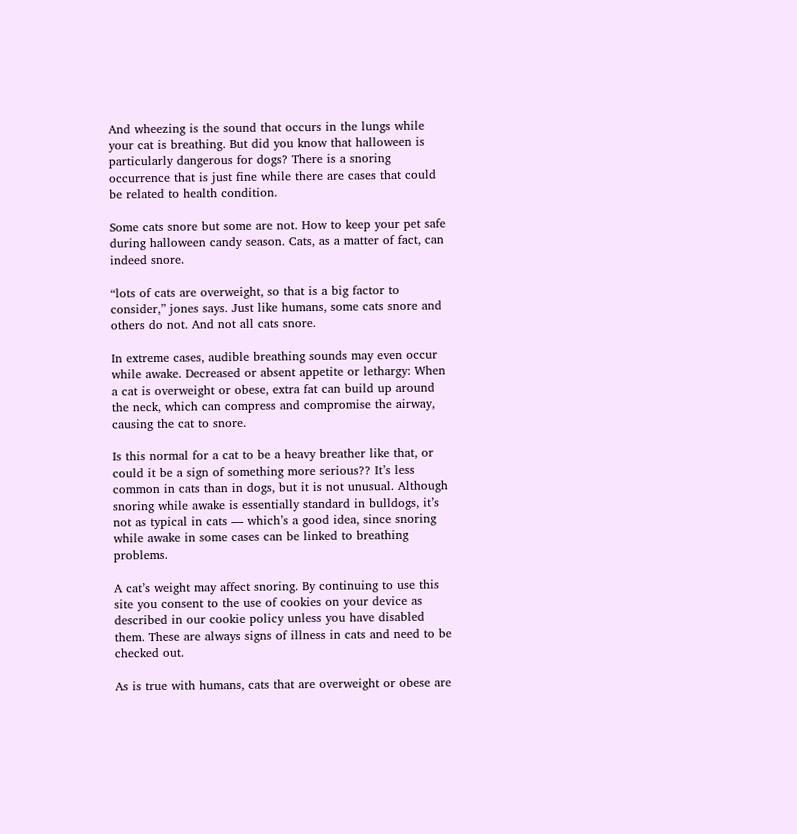And wheezing is the sound that occurs in the lungs while your cat is breathing. But did you know that halloween is particularly dangerous for dogs? There is a snoring occurrence that is just fine while there are cases that could be related to health condition.

Some cats snore but some are not. How to keep your pet safe during halloween candy season. Cats, as a matter of fact, can indeed snore.

“lots of cats are overweight, so that is a big factor to consider,” jones says. Just like humans, some cats snore and others do not. And not all cats snore.

In extreme cases, audible breathing sounds may even occur while awake. Decreased or absent appetite or lethargy: When a cat is overweight or obese, extra fat can build up around the neck, which can compress and compromise the airway, causing the cat to snore.

Is this normal for a cat to be a heavy breather like that, or could it be a sign of something more serious?? It’s less common in cats than in dogs, but it is not unusual. Although snoring while awake is essentially standard in bulldogs, it’s not as typical in cats — which’s a good idea, since snoring while awake in some cases can be linked to breathing problems.

A cat’s weight may affect snoring. By continuing to use this site you consent to the use of cookies on your device as described in our cookie policy unless you have disabled them. These are always signs of illness in cats and need to be checked out.

As is true with humans, cats that are overweight or obese are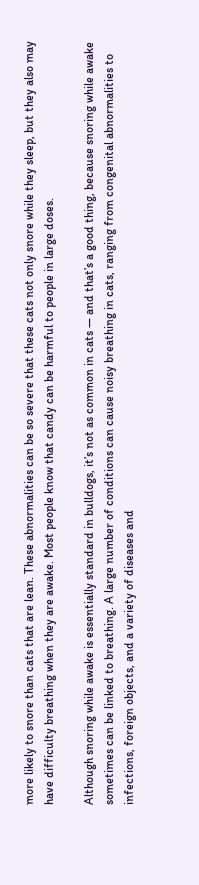more likely to snore than cats that are lean. These abnormalities can be so severe that these cats not only snore while they sleep, but they also may have difficulty breathing when they are awake. Most people know that candy can be harmful to people in large doses.

Although snoring while awake is essentially standard in bulldogs, it’s not as common in cats — and that’s a good thing, because snoring while awake sometimes can be linked to breathing. A large number of conditions can cause noisy breathing in cats, ranging from congenital abnormalities to infections, foreign objects, and a variety of diseases and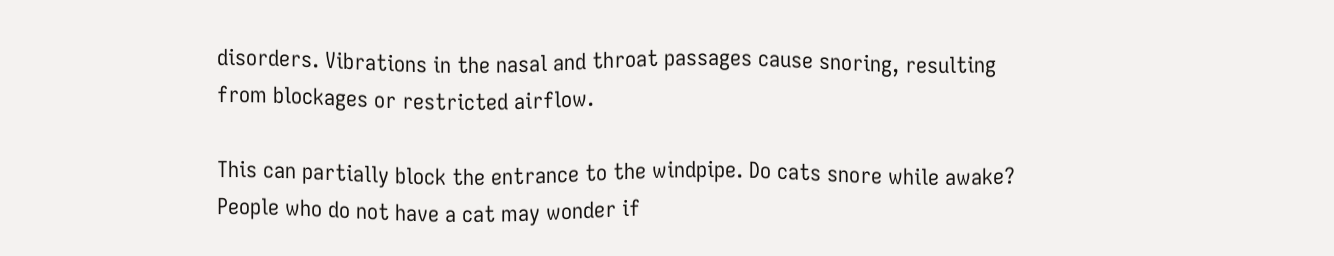disorders. Vibrations in the nasal and throat passages cause snoring, resulting from blockages or restricted airflow.

This can partially block the entrance to the windpipe. Do cats snore while awake? People who do not have a cat may wonder if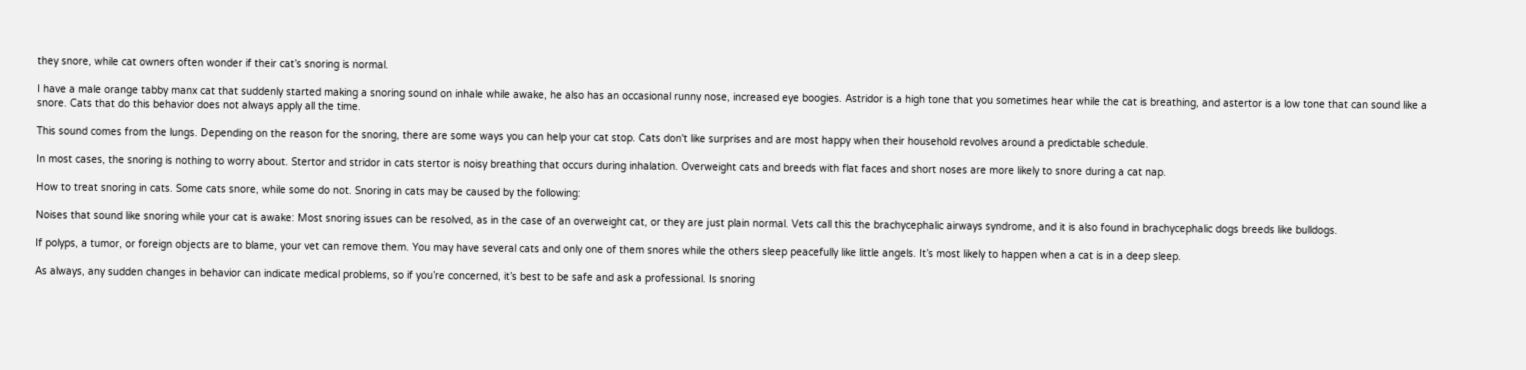they snore, while cat owners often wonder if their cat’s snoring is normal.

I have a male orange tabby manx cat that suddenly started making a snoring sound on inhale while awake, he also has an occasional runny nose, increased eye boogies. Astridor is a high tone that you sometimes hear while the cat is breathing, and astertor is a low tone that can sound like a snore. Cats that do this behavior does not always apply all the time.

This sound comes from the lungs. Depending on the reason for the snoring, there are some ways you can help your cat stop. Cats don't like surprises and are most happy when their household revolves around a predictable schedule.

In most cases, the snoring is nothing to worry about. Stertor and stridor in cats stertor is noisy breathing that occurs during inhalation. Overweight cats and breeds with flat faces and short noses are more likely to snore during a cat nap.

How to treat snoring in cats. Some cats snore, while some do not. Snoring in cats may be caused by the following:

Noises that sound like snoring while your cat is awake: Most snoring issues can be resolved, as in the case of an overweight cat, or they are just plain normal. Vets call this the brachycephalic airways syndrome, and it is also found in brachycephalic dogs breeds like bulldogs.

If polyps, a tumor, or foreign objects are to blame, your vet can remove them. You may have several cats and only one of them snores while the others sleep peacefully like little angels. It’s most likely to happen when a cat is in a deep sleep.

As always, any sudden changes in behavior can indicate medical problems, so if you’re concerned, it’s best to be safe and ask a professional. Is snoring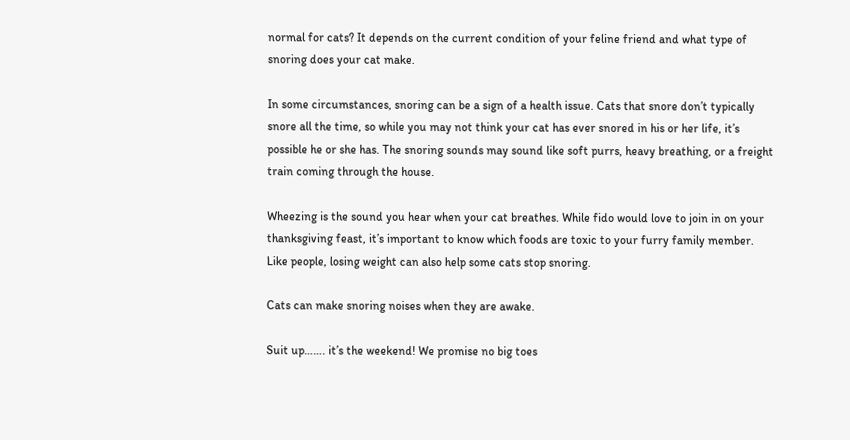normal for cats? It depends on the current condition of your feline friend and what type of snoring does your cat make.

In some circumstances, snoring can be a sign of a health issue. Cats that snore don’t typically snore all the time, so while you may not think your cat has ever snored in his or her life, it’s possible he or she has. The snoring sounds may sound like soft purrs, heavy breathing, or a freight train coming through the house.

Wheezing is the sound you hear when your cat breathes. While fido would love to join in on your thanksgiving feast, it’s important to know which foods are toxic to your furry family member. Like people, losing weight can also help some cats stop snoring.

Cats can make snoring noises when they are awake.

Suit up……. it’s the weekend! We promise no big toes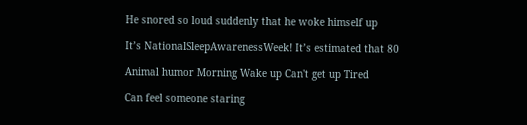He snored so loud suddenly that he woke himself up

It’s NationalSleepAwarenessWeek! It’s estimated that 80

Animal humor Morning Wake up Can't get up Tired

Can feel someone staring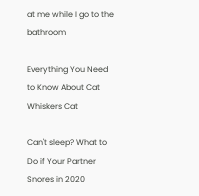at me while I go to the bathroom

Everything You Need to Know About Cat Whiskers Cat

Can't sleep? What to Do if Your Partner Snores in 2020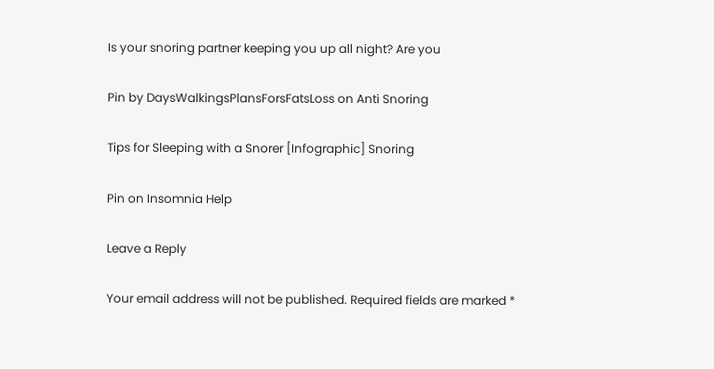Is your snoring partner keeping you up all night? Are you

Pin by DaysWalkingsPlansForsFatsLoss on Anti Snoring

Tips for Sleeping with a Snorer [Infographic] Snoring

Pin on Insomnia Help

Leave a Reply

Your email address will not be published. Required fields are marked *